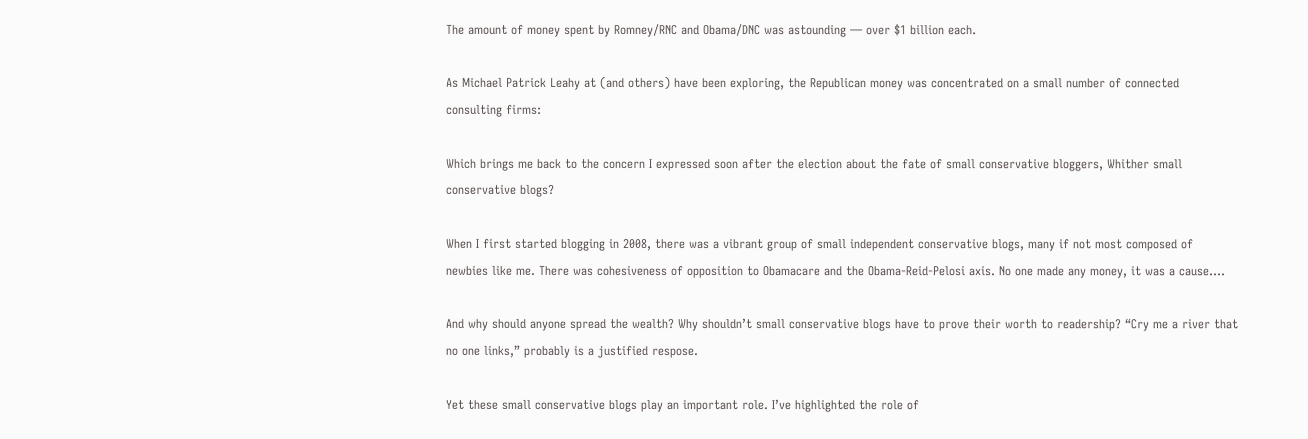The amount of money spent by Romney/RNC and Obama/DNC was astounding — over $1 billion each.

As Michael Patrick Leahy at (and others) have been exploring, the Republican money was concentrated on a small number of connected consulting firms:

Which brings me back to the concern I expressed soon after the election about the fate of small conservative bloggers, Whither small conservative blogs?

When I first started blogging in 2008, there was a vibrant group of small independent conservative blogs, many if not most composed of newbies like me. There was cohesiveness of opposition to Obamacare and the Obama-Reid-Pelosi axis. No one made any money, it was a cause….

And why should anyone spread the wealth? Why shouldn’t small conservative blogs have to prove their worth to readership? “Cry me a river that no one links,” probably is a justified respose.

Yet these small conservative blogs play an important role. I’ve highlighted the role of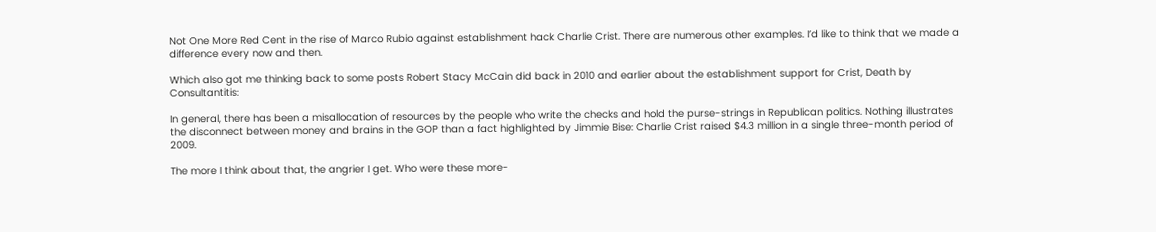Not One More Red Cent in the rise of Marco Rubio against establishment hack Charlie Crist. There are numerous other examples. I’d like to think that we made a difference every now and then.

Which also got me thinking back to some posts Robert Stacy McCain did back in 2010 and earlier about the establishment support for Crist, Death by Consultantitis:

In general, there has been a misallocation of resources by the people who write the checks and hold the purse-strings in Republican politics. Nothing illustrates the disconnect between money and brains in the GOP than a fact highlighted by Jimmie Bise: Charlie Crist raised $4.3 million in a single three-month period of 2009.

The more I think about that, the angrier I get. Who were these more-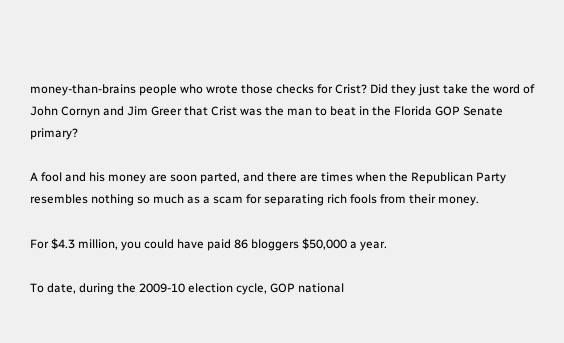money-than-brains people who wrote those checks for Crist? Did they just take the word of John Cornyn and Jim Greer that Crist was the man to beat in the Florida GOP Senate primary?

A fool and his money are soon parted, and there are times when the Republican Party resembles nothing so much as a scam for separating rich fools from their money.

For $4.3 million, you could have paid 86 bloggers $50,000 a year.

To date, during the 2009-10 election cycle, GOP national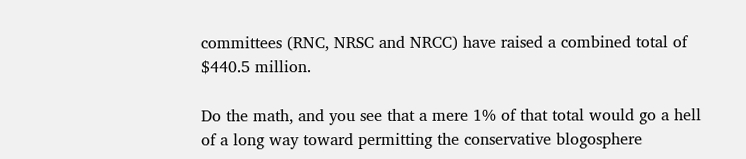committees (RNC, NRSC and NRCC) have raised a combined total of $440.5 million.

Do the math, and you see that a mere 1% of that total would go a hell of a long way toward permitting the conservative blogosphere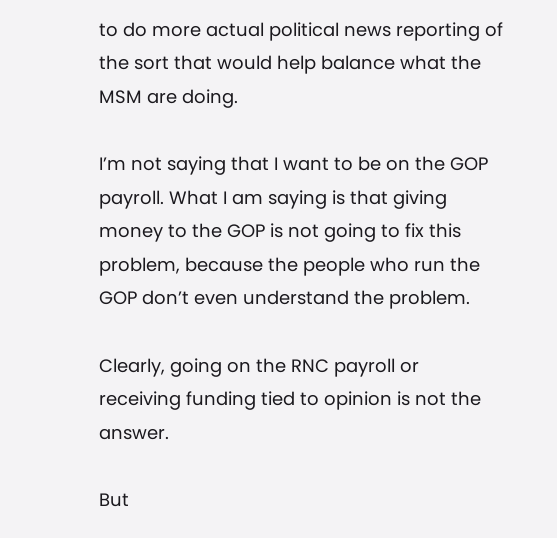to do more actual political news reporting of the sort that would help balance what the MSM are doing.

I’m not saying that I want to be on the GOP payroll. What I am saying is that giving money to the GOP is not going to fix this problem, because the people who run the GOP don’t even understand the problem.

Clearly, going on the RNC payroll or receiving funding tied to opinion is not the answer.

But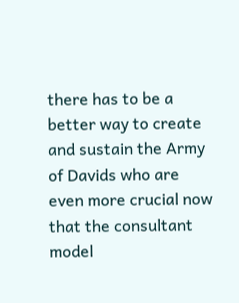there has to be a better way to create and sustain the Army of Davids who are even more crucial now that the consultant model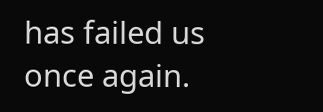has failed us once again.